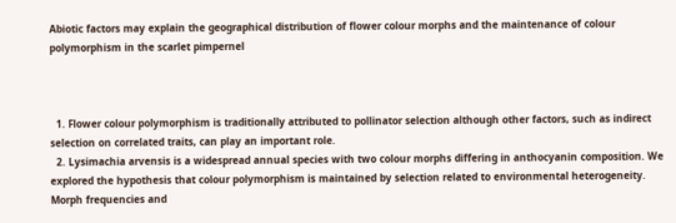Abiotic factors may explain the geographical distribution of flower colour morphs and the maintenance of colour polymorphism in the scarlet pimpernel



  1. Flower colour polymorphism is traditionally attributed to pollinator selection although other factors, such as indirect selection on correlated traits, can play an important role.
  2. Lysimachia arvensis is a widespread annual species with two colour morphs differing in anthocyanin composition. We explored the hypothesis that colour polymorphism is maintained by selection related to environmental heterogeneity. Morph frequencies and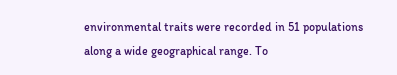environmental traits were recorded in 51 populations along a wide geographical range. To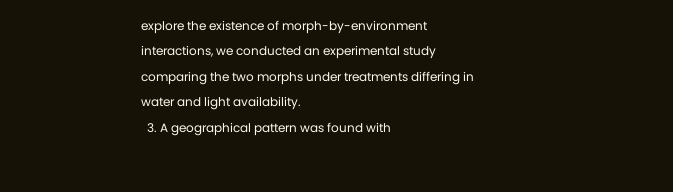explore the existence of morph-by-environment interactions, we conducted an experimental study comparing the two morphs under treatments differing in water and light availability.
  3. A geographical pattern was found with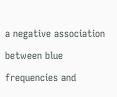a negative association between blue frequencies and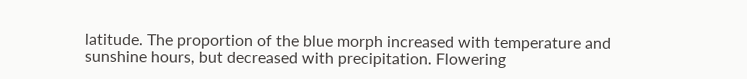latitude. The proportion of the blue morph increased with temperature and sunshine hours, but decreased with precipitation. Flowering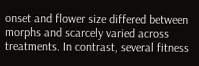onset and flower size differed between morphs and scarcely varied across treatments. In contrast, several fitness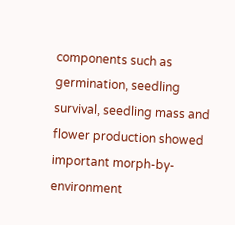components such as germination, seedling survival, seedling mass and flower production showed important morph-by-environment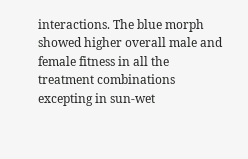interactions. The blue morph showed higher overall male and female fitness in all the treatment combinations excepting in sun-wet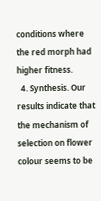conditions where the red morph had higher fitness.
  4. Synthesis. Our results indicate that the mechanism of selection on flower colour seems to be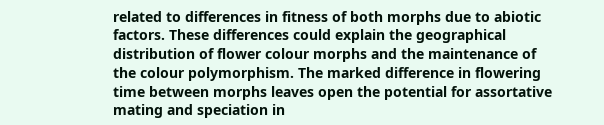related to differences in fitness of both morphs due to abiotic factors. These differences could explain the geographical distribution of flower colour morphs and the maintenance of the colour polymorphism. The marked difference in flowering time between morphs leaves open the potential for assortative mating and speciation in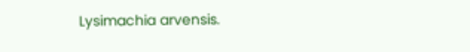Lysimachia arvensis.